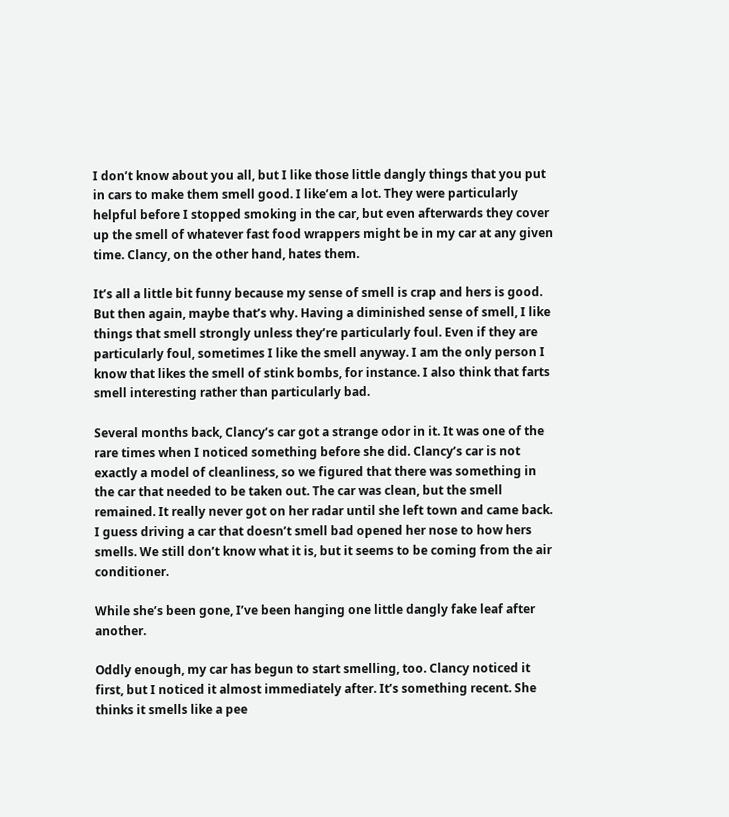I don’t know about you all, but I like those little dangly things that you put in cars to make them smell good. I like’em a lot. They were particularly helpful before I stopped smoking in the car, but even afterwards they cover up the smell of whatever fast food wrappers might be in my car at any given time. Clancy, on the other hand, hates them.

It’s all a little bit funny because my sense of smell is crap and hers is good. But then again, maybe that’s why. Having a diminished sense of smell, I like things that smell strongly unless they’re particularly foul. Even if they are particularly foul, sometimes I like the smell anyway. I am the only person I know that likes the smell of stink bombs, for instance. I also think that farts smell interesting rather than particularly bad.

Several months back, Clancy’s car got a strange odor in it. It was one of the rare times when I noticed something before she did. Clancy’s car is not exactly a model of cleanliness, so we figured that there was something in the car that needed to be taken out. The car was clean, but the smell remained. It really never got on her radar until she left town and came back. I guess driving a car that doesn’t smell bad opened her nose to how hers smells. We still don’t know what it is, but it seems to be coming from the air conditioner.

While she’s been gone, I’ve been hanging one little dangly fake leaf after another.

Oddly enough, my car has begun to start smelling, too. Clancy noticed it first, but I noticed it almost immediately after. It’s something recent. She thinks it smells like a pee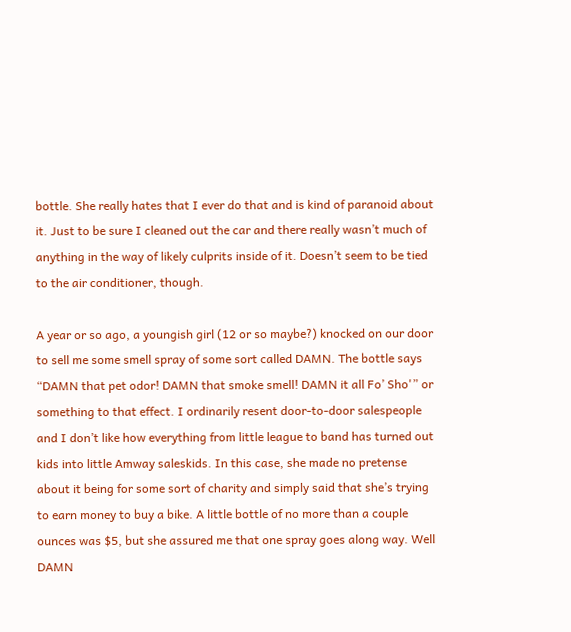bottle. She really hates that I ever do that and is kind of paranoid about it. Just to be sure I cleaned out the car and there really wasn’t much of anything in the way of likely culprits inside of it. Doesn’t seem to be tied to the air conditioner, though.

A year or so ago, a youngish girl (12 or so maybe?) knocked on our door to sell me some smell spray of some sort called DAMN. The bottle says “DAMN that pet odor! DAMN that smoke smell! DAMN it all Fo’ Sho'” or something to that effect. I ordinarily resent door-to-door salespeople and I don’t like how everything from little league to band has turned out kids into little Amway saleskids. In this case, she made no pretense about it being for some sort of charity and simply said that she’s trying to earn money to buy a bike. A little bottle of no more than a couple ounces was $5, but she assured me that one spray goes along way. Well DAMN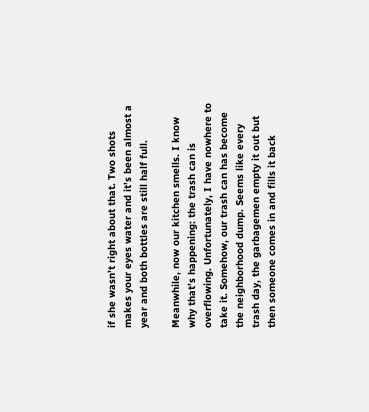if she wasn’t right about that. Two shots makes your eyes water and it’s been almost a year and both bottles are still half full.

Meanwhile, now our kitchen smells. I know why that’s happening: the trash can is overflowing. Unfortunately, I have nowhere to take it. Somehow, our trash can has become the neighborhood dump. Seems like every trash day, the garbagemen empty it out but then someone comes in and fills it back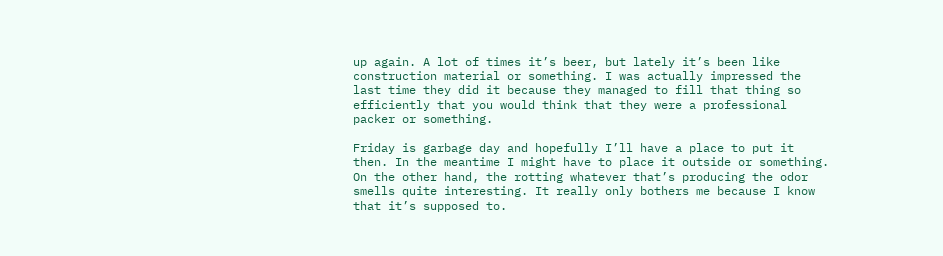up again. A lot of times it’s beer, but lately it’s been like construction material or something. I was actually impressed the last time they did it because they managed to fill that thing so efficiently that you would think that they were a professional packer or something.

Friday is garbage day and hopefully I’ll have a place to put it then. In the meantime I might have to place it outside or something. On the other hand, the rotting whatever that’s producing the odor smells quite interesting. It really only bothers me because I know that it’s supposed to.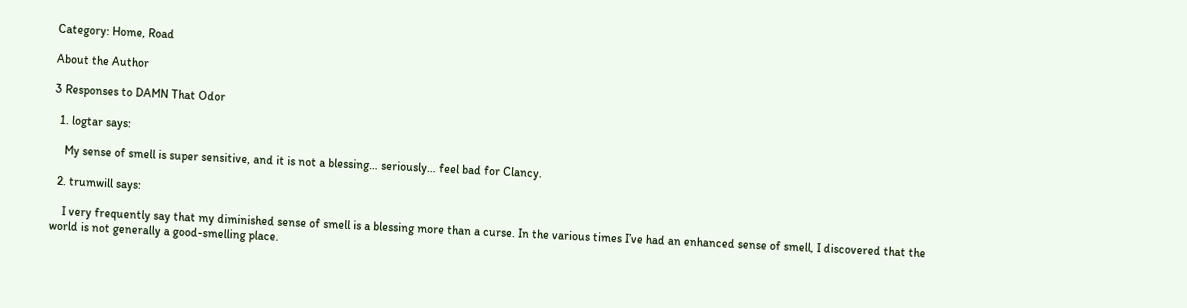Category: Home, Road

About the Author

3 Responses to DAMN That Odor

  1. logtar says:

    My sense of smell is super sensitive, and it is not a blessing… seriously… feel bad for Clancy.

  2. trumwill says:

    I very frequently say that my diminished sense of smell is a blessing more than a curse. In the various times I’ve had an enhanced sense of smell, I discovered that the world is not generally a good-smelling place.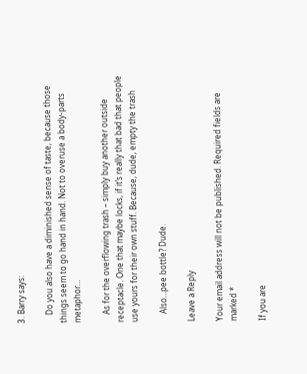3. Barry says:

    Do you also have a diminished sense of taste, because those things seem to go hand in hand. Not to overuse a body-parts metaphor…

    As for the overflowing trash – simply buy another outside receptacle. One that maybe locks, if it’s really that bad that people use yours for their own stuff. Because, dude, empty the trash

    Also…pee bottle? Dude.

Leave a Reply

Your email address will not be published. Required fields are marked *

If you are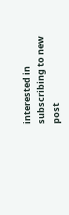interested in subscribing to new post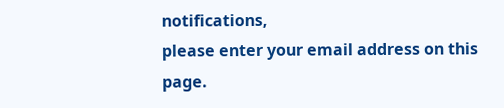notifications,
please enter your email address on this page.